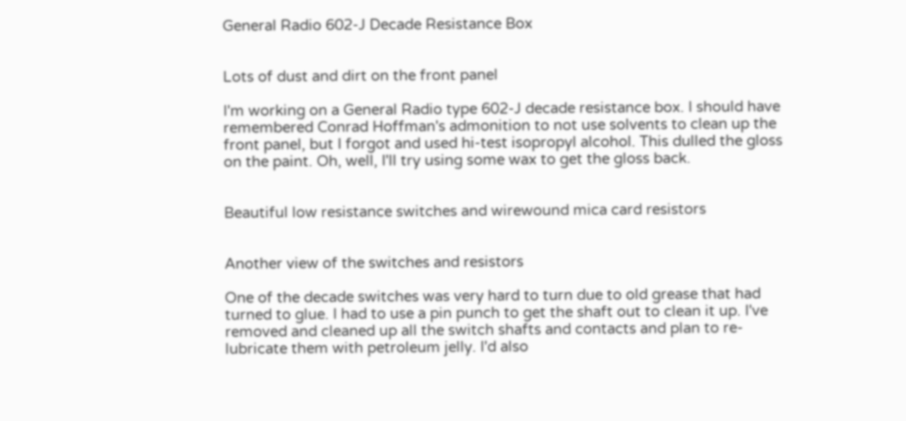General Radio 602-J Decade Resistance Box


Lots of dust and dirt on the front panel

I'm working on a General Radio type 602-J decade resistance box. I should have remembered Conrad Hoffman's admonition to not use solvents to clean up the front panel, but I forgot and used hi-test isopropyl alcohol. This dulled the gloss on the paint. Oh, well, I'll try using some wax to get the gloss back.


Beautiful low resistance switches and wirewound mica card resistors


Another view of the switches and resistors

One of the decade switches was very hard to turn due to old grease that had turned to glue. I had to use a pin punch to get the shaft out to clean it up. I've removed and cleaned up all the switch shafts and contacts and plan to re-lubricate them with petroleum jelly. I'd also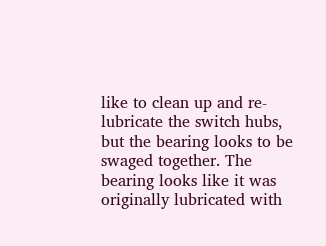like to clean up and re-lubricate the switch hubs, but the bearing looks to be swaged together. The bearing looks like it was originally lubricated with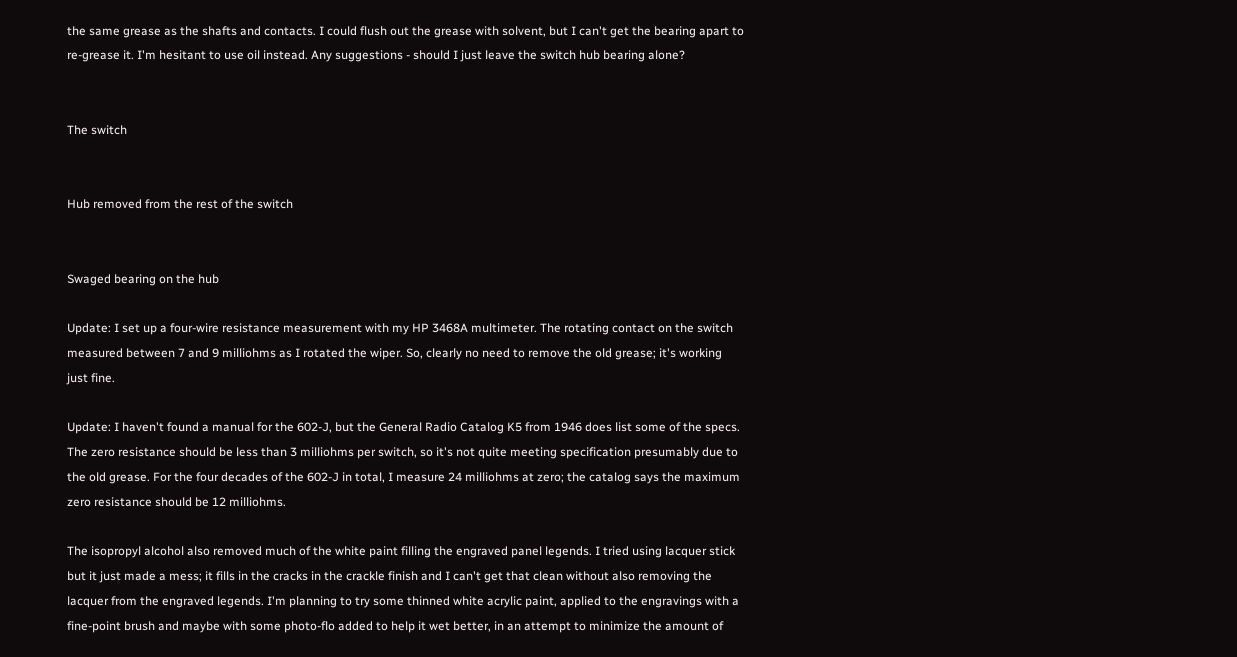the same grease as the shafts and contacts. I could flush out the grease with solvent, but I can't get the bearing apart to re-grease it. I'm hesitant to use oil instead. Any suggestions - should I just leave the switch hub bearing alone?


The switch


Hub removed from the rest of the switch


Swaged bearing on the hub

Update: I set up a four-wire resistance measurement with my HP 3468A multimeter. The rotating contact on the switch measured between 7 and 9 milliohms as I rotated the wiper. So, clearly no need to remove the old grease; it's working just fine.

Update: I haven't found a manual for the 602-J, but the General Radio Catalog K5 from 1946 does list some of the specs. The zero resistance should be less than 3 milliohms per switch, so it's not quite meeting specification presumably due to the old grease. For the four decades of the 602-J in total, I measure 24 milliohms at zero; the catalog says the maximum zero resistance should be 12 milliohms.

The isopropyl alcohol also removed much of the white paint filling the engraved panel legends. I tried using lacquer stick but it just made a mess; it fills in the cracks in the crackle finish and I can't get that clean without also removing the lacquer from the engraved legends. I'm planning to try some thinned white acrylic paint, applied to the engravings with a fine-point brush and maybe with some photo-flo added to help it wet better, in an attempt to minimize the amount of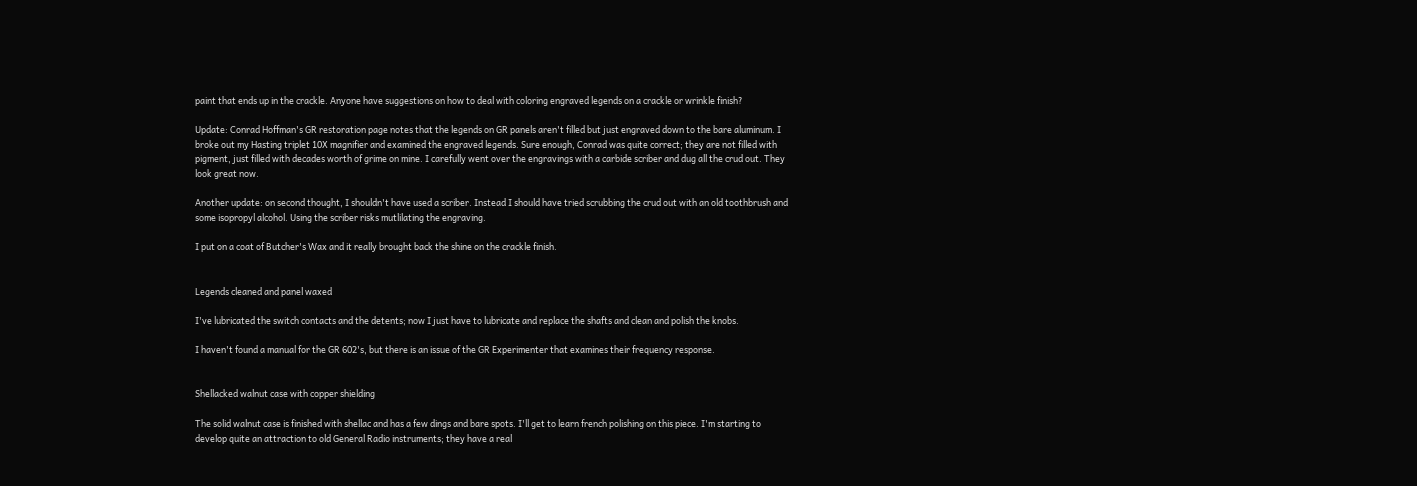paint that ends up in the crackle. Anyone have suggestions on how to deal with coloring engraved legends on a crackle or wrinkle finish?

Update: Conrad Hoffman's GR restoration page notes that the legends on GR panels aren't filled but just engraved down to the bare aluminum. I broke out my Hasting triplet 10X magnifier and examined the engraved legends. Sure enough, Conrad was quite correct; they are not filled with pigment, just filled with decades worth of grime on mine. I carefully went over the engravings with a carbide scriber and dug all the crud out. They look great now.

Another update: on second thought, I shouldn't have used a scriber. Instead I should have tried scrubbing the crud out with an old toothbrush and some isopropyl alcohol. Using the scriber risks mutlilating the engraving.

I put on a coat of Butcher's Wax and it really brought back the shine on the crackle finish.


Legends cleaned and panel waxed

I've lubricated the switch contacts and the detents; now I just have to lubricate and replace the shafts and clean and polish the knobs.

I haven't found a manual for the GR 602's, but there is an issue of the GR Experimenter that examines their frequency response.


Shellacked walnut case with copper shielding

The solid walnut case is finished with shellac and has a few dings and bare spots. I'll get to learn french polishing on this piece. I'm starting to develop quite an attraction to old General Radio instruments; they have a real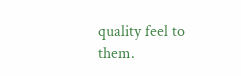quality feel to them.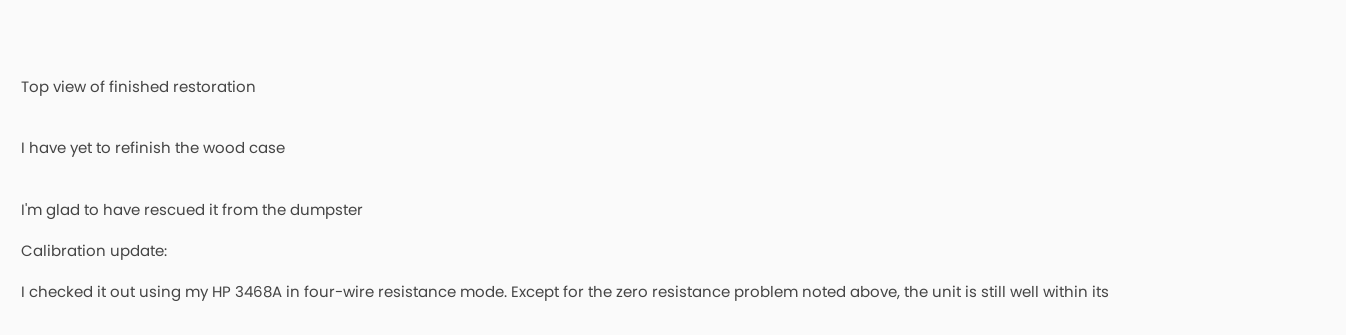Top view of finished restoration


I have yet to refinish the wood case


I'm glad to have rescued it from the dumpster

Calibration update:

I checked it out using my HP 3468A in four-wire resistance mode. Except for the zero resistance problem noted above, the unit is still well within its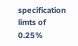specification limts of 0.25%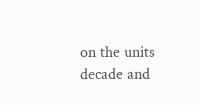on the units decade and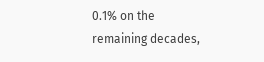0.1% on the remaining decades,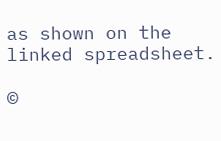as shown on the linked spreadsheet.

©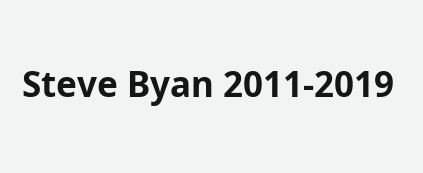Steve Byan 2011-2019